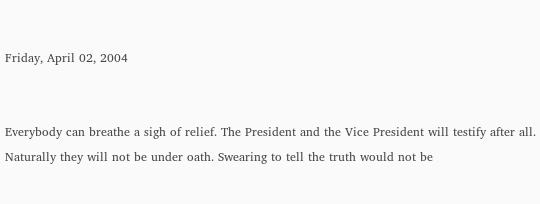Friday, April 02, 2004


Everybody can breathe a sigh of relief. The President and the Vice President will testify after all. Naturally they will not be under oath. Swearing to tell the truth would not be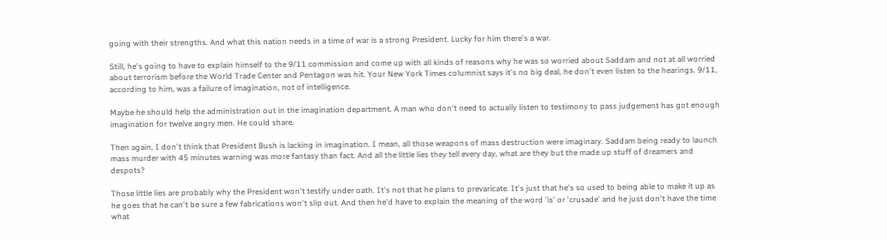going with their strengths. And what this nation needs in a time of war is a strong President. Lucky for him there's a war.

Still, he's going to have to explain himself to the 9/11 commission and come up with all kinds of reasons why he was so worried about Saddam and not at all worried about terrorism before the World Trade Center and Pentagon was hit. Your New York Times columnist says it's no big deal, he don't even listen to the hearings. 9/11, according to him, was a failure of imagination, not of intelligence.

Maybe he should help the administration out in the imagination department. A man who don't need to actually listen to testimony to pass judgement has got enough imagination for twelve angry men. He could share.

Then again, I don't think that President Bush is lacking in imagination. I mean, all those weapons of mass destruction were imaginary. Saddam being ready to launch mass murder with 45 minutes warning was more fantasy than fact. And all the little lies they tell every day, what are they but the made up stuff of dreamers and despots?

Those little lies are probably why the President won't testify under oath. It's not that he plans to prevaricate. It's just that he's so used to being able to make it up as he goes that he can't be sure a few fabrications won't slip out. And then he'd have to explain the meaning of the word 'is' or 'crusade' and he just don't have the time what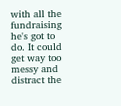with all the fundraising he's got to do. It could get way too messy and distract the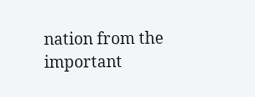nation from the important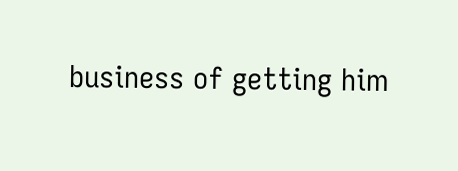business of getting him